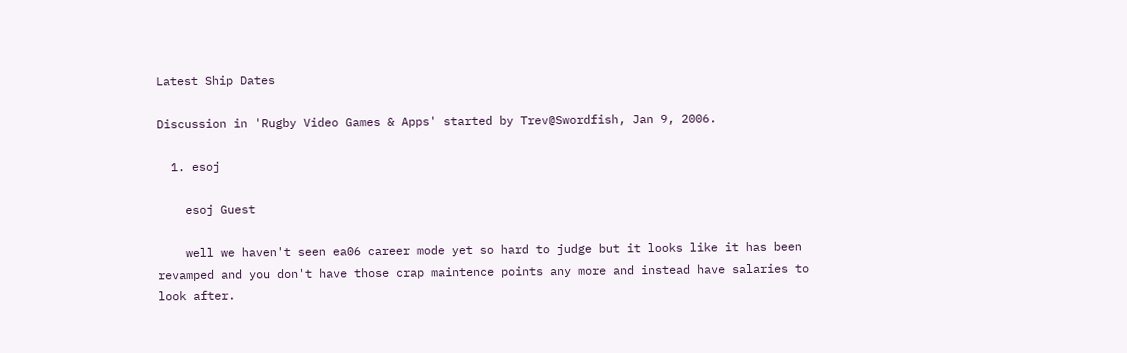Latest Ship Dates

Discussion in 'Rugby Video Games & Apps' started by Trev@Swordfish, Jan 9, 2006.

  1. esoj

    esoj Guest

    well we haven't seen ea06 career mode yet so hard to judge but it looks like it has been revamped and you don't have those crap maintence points any more and instead have salaries to look after.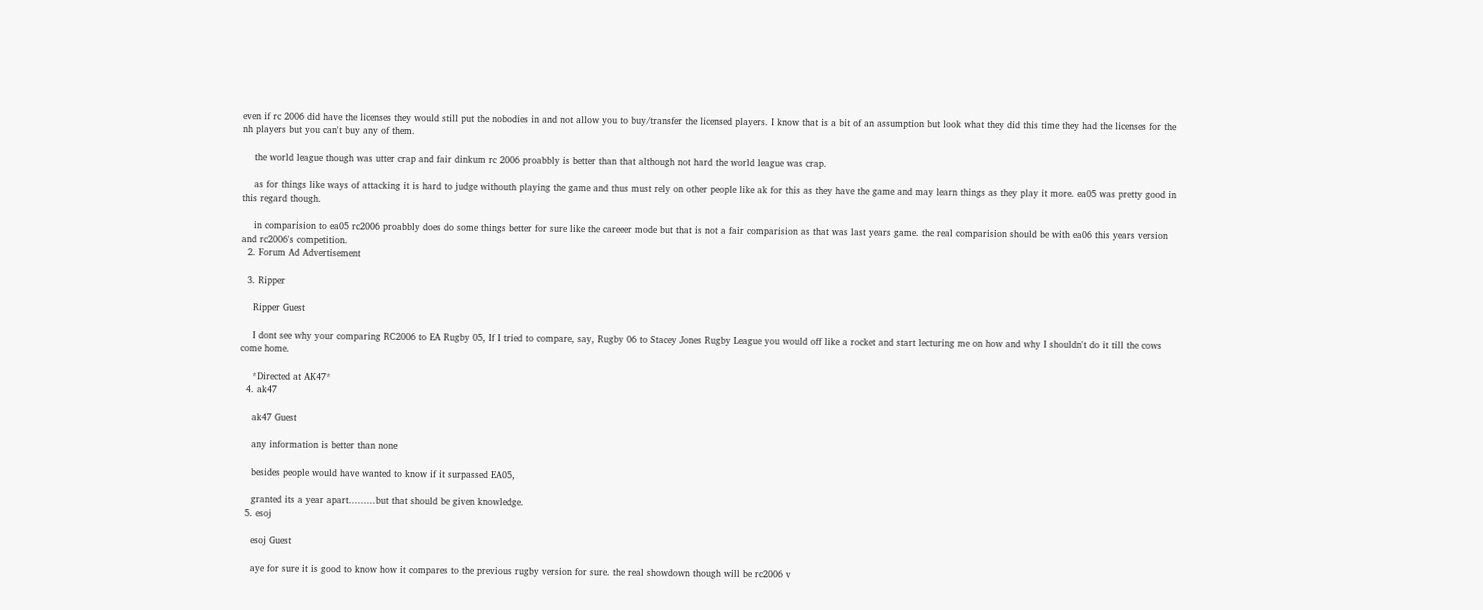even if rc 2006 did have the licenses they would still put the nobodies in and not allow you to buy/transfer the licensed players. I know that is a bit of an assumption but look what they did this time they had the licenses for the nh players but you can't buy any of them.

    the world league though was utter crap and fair dinkum rc 2006 proabbly is better than that although not hard the world league was crap.

    as for things like ways of attacking it is hard to judge withouth playing the game and thus must rely on other people like ak for this as they have the game and may learn things as they play it more. ea05 was pretty good in this regard though.

    in comparision to ea05 rc2006 proabbly does do some things better for sure like the careeer mode but that is not a fair comparision as that was last years game. the real comparision should be with ea06 this years version and rc2006's competition.
  2. Forum Ad Advertisement

  3. Ripper

    Ripper Guest

    I dont see why your comparing RC2006 to EA Rugby 05, If I tried to compare, say, Rugby 06 to Stacey Jones Rugby League you would off like a rocket and start lecturing me on how and why I shouldn't do it till the cows come home.

    *Directed at AK47*
  4. ak47

    ak47 Guest

    any information is better than none

    besides people would have wanted to know if it surpassed EA05,

    granted its a year apart.........but that should be given knowledge.
  5. esoj

    esoj Guest

    aye for sure it is good to know how it compares to the previous rugby version for sure. the real showdown though will be rc2006 v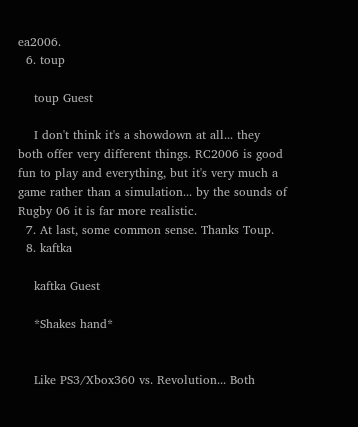ea2006.
  6. toup

    toup Guest

    I don't think it's a showdown at all... they both offer very different things. RC2006 is good fun to play and everything, but it's very much a game rather than a simulation... by the sounds of Rugby 06 it is far more realistic.
  7. At last, some common sense. Thanks Toup.
  8. kaftka

    kaftka Guest

    *Shakes hand*


    Like PS3/Xbox360 vs. Revolution... Both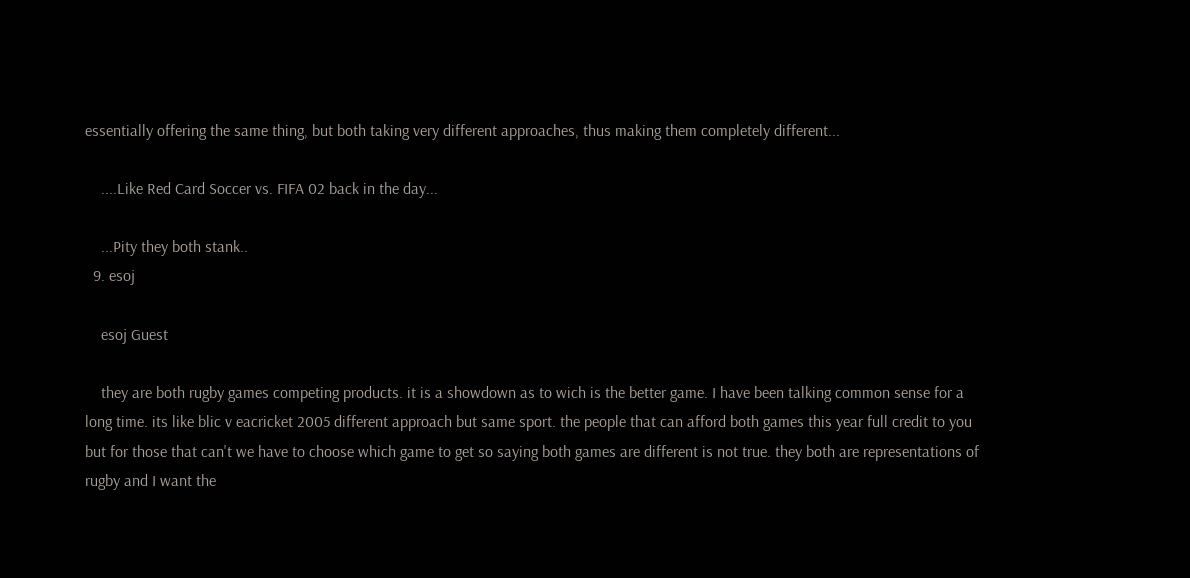essentially offering the same thing, but both taking very different approaches, thus making them completely different...

    ....Like Red Card Soccer vs. FIFA 02 back in the day...

    ...Pity they both stank..
  9. esoj

    esoj Guest

    they are both rugby games competing products. it is a showdown as to wich is the better game. I have been talking common sense for a long time. its like blic v eacricket 2005 different approach but same sport. the people that can afford both games this year full credit to you but for those that can't we have to choose which game to get so saying both games are different is not true. they both are representations of rugby and I want the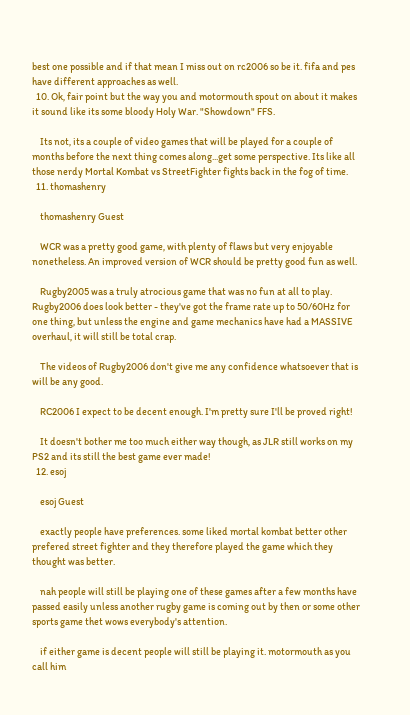best one possible and if that mean I miss out on rc2006 so be it. fifa and pes have different approaches as well.
  10. Ok, fair point but the way you and motormouth spout on about it makes it sound like its some bloody Holy War. "Showdown" FFS.

    Its not, its a couple of video games that will be played for a couple of months before the next thing comes along...get some perspective. Its like all those nerdy Mortal Kombat vs StreetFighter fights back in the fog of time.
  11. thomashenry

    thomashenry Guest

    WCR was a pretty good game, with plenty of flaws but very enjoyable nonetheless. An improved version of WCR should be pretty good fun as well.

    Rugby2005 was a truly atrocious game that was no fun at all to play. Rugby2006 does look better - they've got the frame rate up to 50/60Hz for one thing, but unless the engine and game mechanics have had a MASSIVE overhaul, it will still be total crap.

    The videos of Rugby2006 don't give me any confidence whatsoever that is will be any good.

    RC2006 I expect to be decent enough. I'm pretty sure I'll be proved right!

    It doesn't bother me too much either way though, as JLR still works on my PS2 and its still the best game ever made!
  12. esoj

    esoj Guest

    exactly people have preferences. some liked mortal kombat better other prefered street fighter and they therefore played the game which they thought was better.

    nah people will still be playing one of these games after a few months have passed easily unless another rugby game is coming out by then or some other sports game thet wows everybody's attention.

    if either game is decent people will still be playing it. motormouth as you call him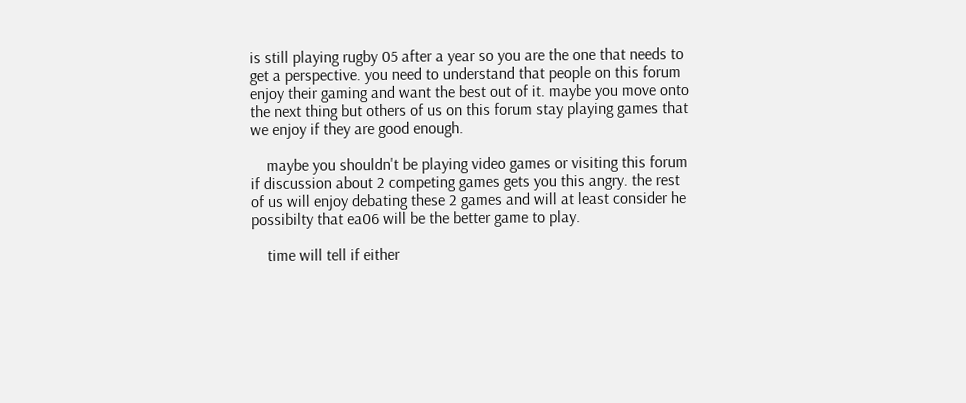is still playing rugby 05 after a year so you are the one that needs to get a perspective. you need to understand that people on this forum enjoy their gaming and want the best out of it. maybe you move onto the next thing but others of us on this forum stay playing games that we enjoy if they are good enough.

    maybe you shouldn't be playing video games or visiting this forum if discussion about 2 competing games gets you this angry. the rest of us will enjoy debating these 2 games and will at least consider he possibilty that ea06 will be the better game to play.

    time will tell if either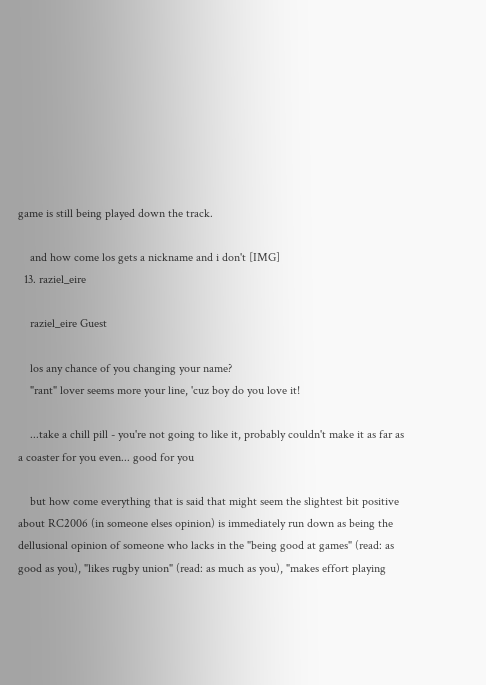game is still being played down the track.

    and how come los gets a nickname and i don't [IMG]
  13. raziel_eire

    raziel_eire Guest

    los any chance of you changing your name?
    "rant" lover seems more your line, 'cuz boy do you love it!

    ...take a chill pill - you're not going to like it, probably couldn't make it as far as a coaster for you even... good for you

    but how come everything that is said that might seem the slightest bit positive about RC2006 (in someone elses opinion) is immediately run down as being the dellusional opinion of someone who lacks in the "being good at games" (read: as good as you), "likes rugby union" (read: as much as you), "makes effort playing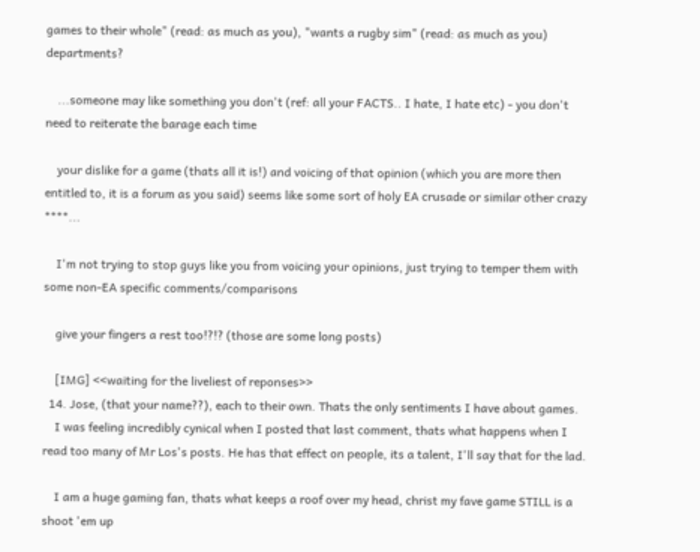games to their whole" (read: as much as you), "wants a rugby sim" (read: as much as you) departments?

    ...someone may like something you don't (ref: all your FACTS.. I hate, I hate etc) - you don't need to reiterate the barage each time

    your dislike for a game (thats all it is!) and voicing of that opinion (which you are more then entitled to, it is a forum as you said) seems like some sort of holy EA crusade or similar other crazy ****...

    I'm not trying to stop guys like you from voicing your opinions, just trying to temper them with some non-EA specific comments/comparisons

    give your fingers a rest too!?!? (those are some long posts)

    [IMG] <<waiting for the liveliest of reponses>>
  14. Jose, (that your name??), each to their own. Thats the only sentiments I have about games.
    I was feeling incredibly cynical when I posted that last comment, thats what happens when I read too many of Mr Los's posts. He has that effect on people, its a talent, I'll say that for the lad.

    I am a huge gaming fan, thats what keeps a roof over my head, christ my fave game STILL is a shoot 'em up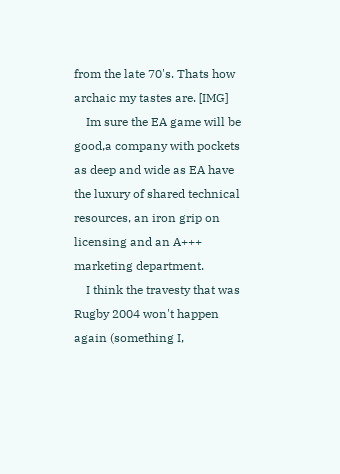from the late 70's. Thats how archaic my tastes are. [IMG]
    Im sure the EA game will be good,a company with pockets as deep and wide as EA have the luxury of shared technical resources, an iron grip on licensing and an A+++ marketing department.
    I think the travesty that was Rugby 2004 won't happen again (something I,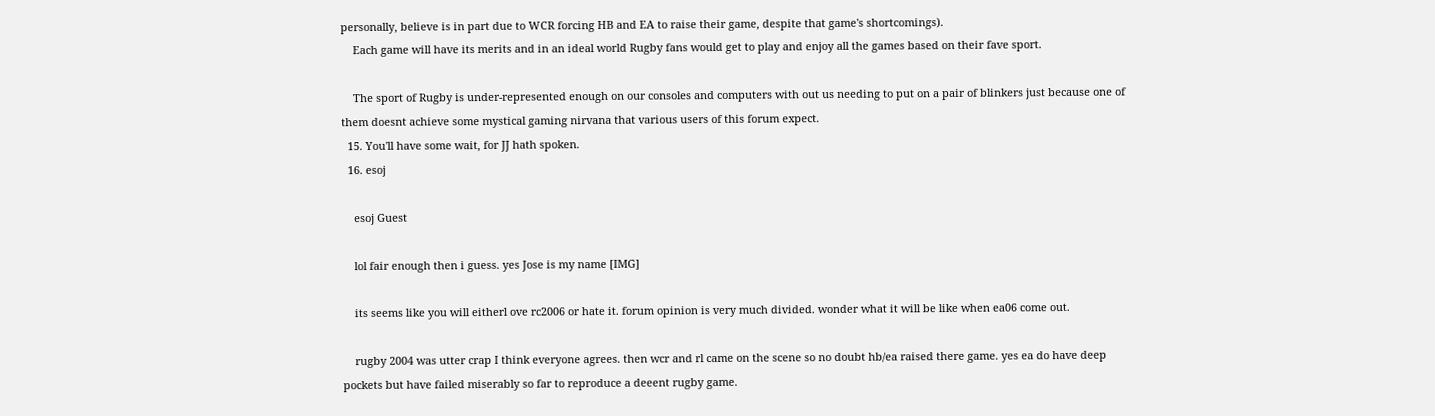personally, believe is in part due to WCR forcing HB and EA to raise their game, despite that game's shortcomings).
    Each game will have its merits and in an ideal world Rugby fans would get to play and enjoy all the games based on their fave sport.

    The sport of Rugby is under-represented enough on our consoles and computers with out us needing to put on a pair of blinkers just because one of them doesnt achieve some mystical gaming nirvana that various users of this forum expect.
  15. You'll have some wait, for JJ hath spoken.
  16. esoj

    esoj Guest

    lol fair enough then i guess. yes Jose is my name [IMG]

    its seems like you will eitherl ove rc2006 or hate it. forum opinion is very much divided. wonder what it will be like when ea06 come out.

    rugby 2004 was utter crap I think everyone agrees. then wcr and rl came on the scene so no doubt hb/ea raised there game. yes ea do have deep pockets but have failed miserably so far to reproduce a deeent rugby game.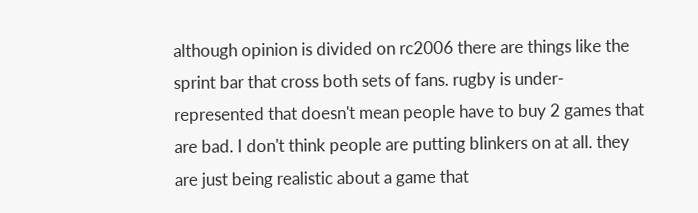although opinion is divided on rc2006 there are things like the sprint bar that cross both sets of fans. rugby is under-represented that doesn't mean people have to buy 2 games that are bad. I don't think people are putting blinkers on at all. they are just being realistic about a game that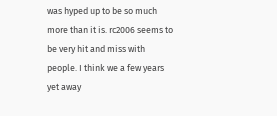was hyped up to be so much more than it is. rc2006 seems to be very hit and miss with people. I think we a few years yet away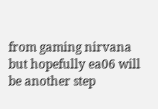from gaming nirvana but hopefully ea06 will be another step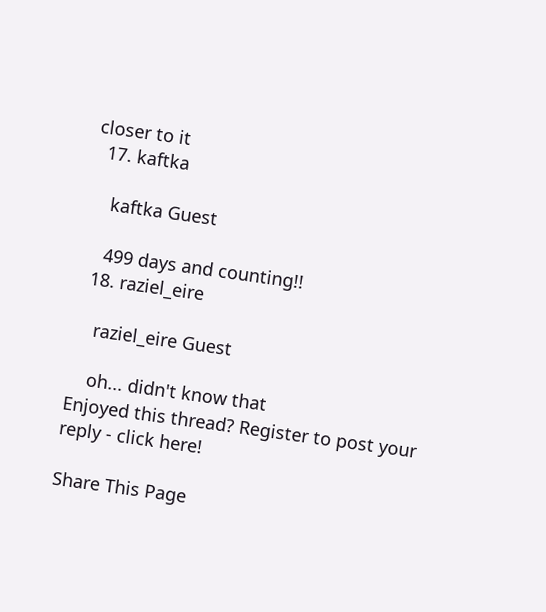closer to it
  17. kaftka

    kaftka Guest

    499 days and counting!!
  18. raziel_eire

    raziel_eire Guest

    oh... didn't know that
Enjoyed this thread? Register to post your reply - click here!

Share This Page